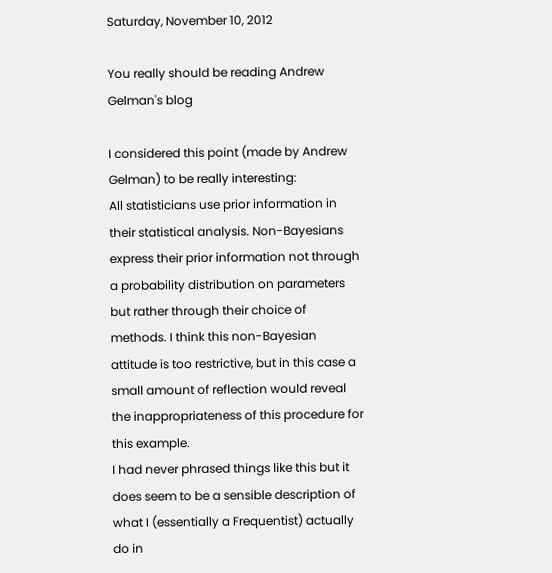Saturday, November 10, 2012

You really should be reading Andrew Gelman's blog

I considered this point (made by Andrew Gelman) to be really interesting:
All statisticians use prior information in their statistical analysis. Non-Bayesians express their prior information not through a probability distribution on parameters but rather through their choice of methods. I think this non-Bayesian attitude is too restrictive, but in this case a small amount of reflection would reveal the inappropriateness of this procedure for this example.
I had never phrased things like this but it does seem to be a sensible description of what I (essentially a Frequentist) actually do in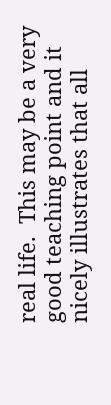real life.  This may be a very good teaching point and it nicely illustrates that all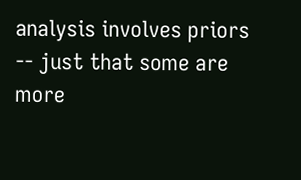analysis involves priors -- just that some are more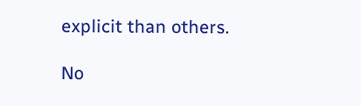explicit than others.

No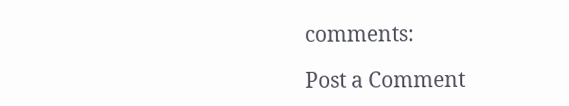comments:

Post a Comment